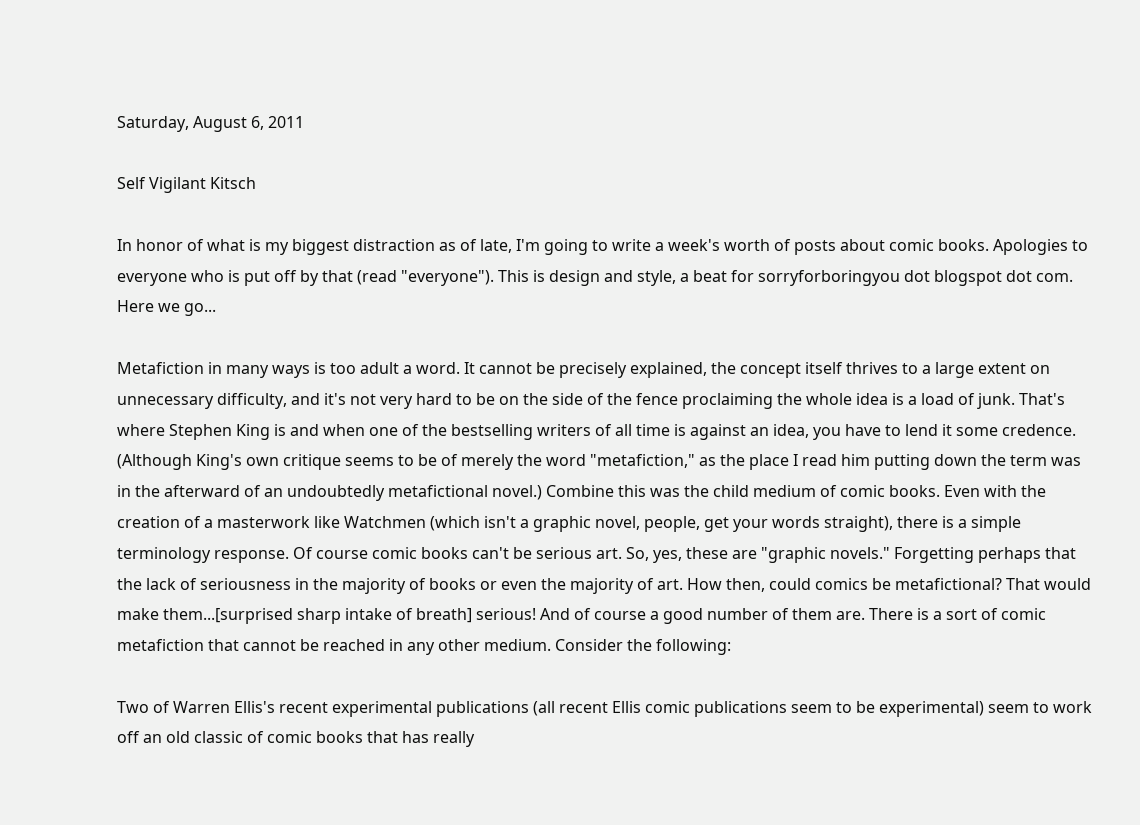Saturday, August 6, 2011

Self Vigilant Kitsch

In honor of what is my biggest distraction as of late, I'm going to write a week's worth of posts about comic books. Apologies to everyone who is put off by that (read "everyone"). This is design and style, a beat for sorryforboringyou dot blogspot dot com. Here we go...

Metafiction in many ways is too adult a word. It cannot be precisely explained, the concept itself thrives to a large extent on unnecessary difficulty, and it's not very hard to be on the side of the fence proclaiming the whole idea is a load of junk. That's where Stephen King is and when one of the bestselling writers of all time is against an idea, you have to lend it some credence. (Although King's own critique seems to be of merely the word "metafiction," as the place I read him putting down the term was in the afterward of an undoubtedly metafictional novel.) Combine this was the child medium of comic books. Even with the creation of a masterwork like Watchmen (which isn't a graphic novel, people, get your words straight), there is a simple terminology response. Of course comic books can't be serious art. So, yes, these are "graphic novels." Forgetting perhaps that the lack of seriousness in the majority of books or even the majority of art. How then, could comics be metafictional? That would make them...[surprised sharp intake of breath] serious! And of course a good number of them are. There is a sort of comic metafiction that cannot be reached in any other medium. Consider the following:

Two of Warren Ellis's recent experimental publications (all recent Ellis comic publications seem to be experimental) seem to work off an old classic of comic books that has really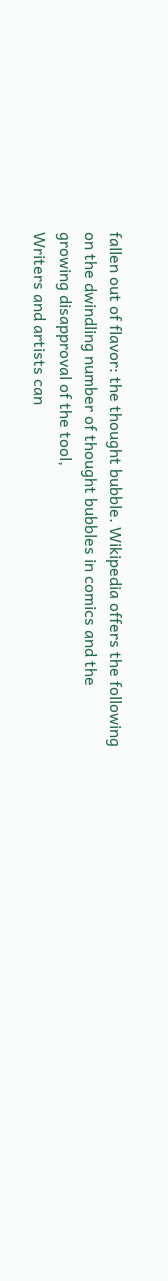fallen out of flavor: the thought bubble. Wikipedia offers the following on the dwindling number of thought bubbles in comics and the growing disapproval of the tool,
Writers and artists can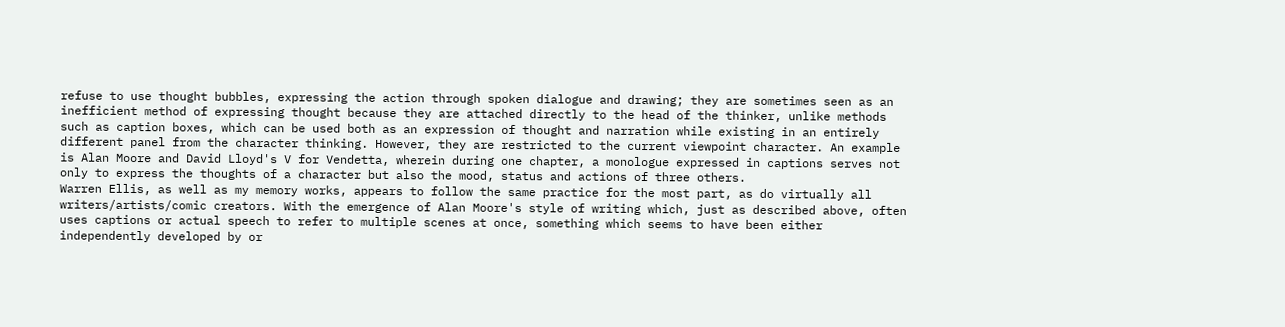refuse to use thought bubbles, expressing the action through spoken dialogue and drawing; they are sometimes seen as an inefficient method of expressing thought because they are attached directly to the head of the thinker, unlike methods such as caption boxes, which can be used both as an expression of thought and narration while existing in an entirely different panel from the character thinking. However, they are restricted to the current viewpoint character. An example is Alan Moore and David Lloyd's V for Vendetta, wherein during one chapter, a monologue expressed in captions serves not only to express the thoughts of a character but also the mood, status and actions of three others.
Warren Ellis, as well as my memory works, appears to follow the same practice for the most part, as do virtually all writers/artists/comic creators. With the emergence of Alan Moore's style of writing which, just as described above, often uses captions or actual speech to refer to multiple scenes at once, something which seems to have been either independently developed by or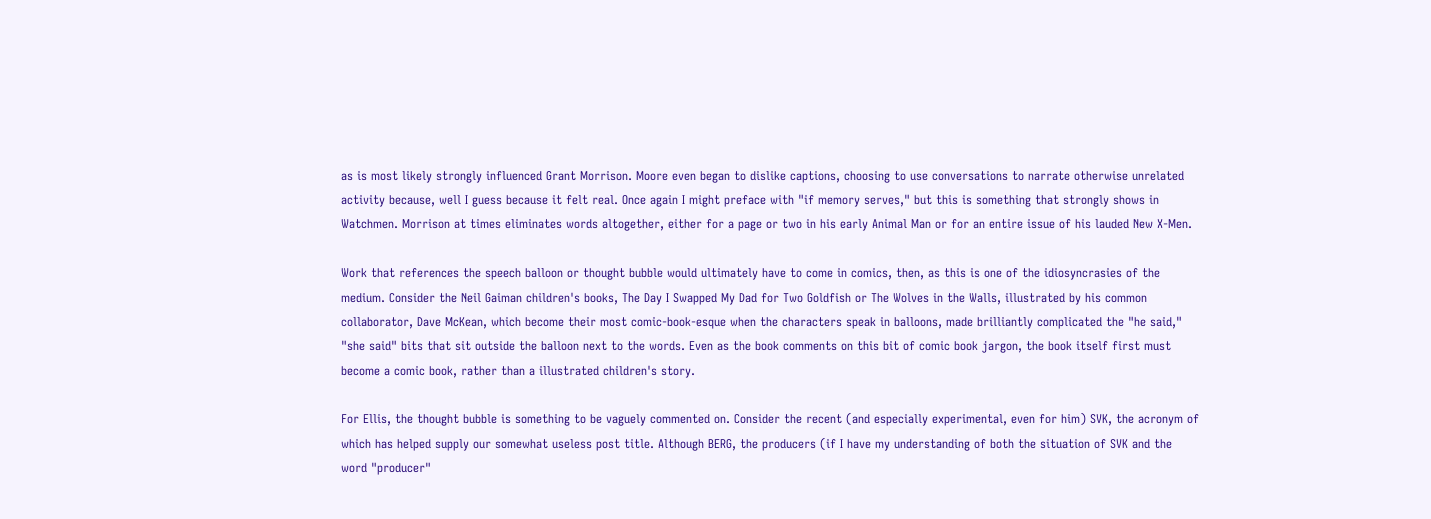as is most likely strongly influenced Grant Morrison. Moore even began to dislike captions, choosing to use conversations to narrate otherwise unrelated activity because, well I guess because it felt real. Once again I might preface with "if memory serves," but this is something that strongly shows in Watchmen. Morrison at times eliminates words altogether, either for a page or two in his early Animal Man or for an entire issue of his lauded New X-Men.

Work that references the speech balloon or thought bubble would ultimately have to come in comics, then, as this is one of the idiosyncrasies of the medium. Consider the Neil Gaiman children's books, The Day I Swapped My Dad for Two Goldfish or The Wolves in the Walls, illustrated by his common collaborator, Dave McKean, which become their most comic-book-esque when the characters speak in balloons, made brilliantly complicated the "he said," "she said" bits that sit outside the balloon next to the words. Even as the book comments on this bit of comic book jargon, the book itself first must become a comic book, rather than a illustrated children's story.

For Ellis, the thought bubble is something to be vaguely commented on. Consider the recent (and especially experimental, even for him) SVK, the acronym of which has helped supply our somewhat useless post title. Although BERG, the producers (if I have my understanding of both the situation of SVK and the word "producer"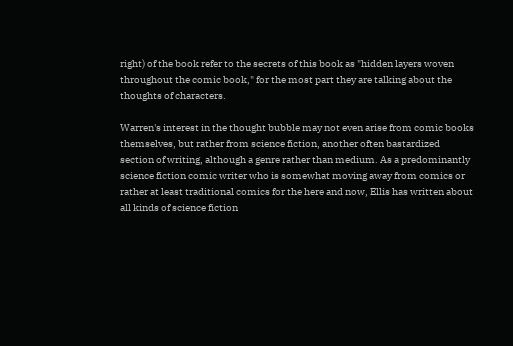right) of the book refer to the secrets of this book as "hidden layers woven throughout the comic book," for the most part they are talking about the thoughts of characters.

Warren's interest in the thought bubble may not even arise from comic books themselves, but rather from science fiction, another often bastardized section of writing, although a genre rather than medium. As a predominantly science fiction comic writer who is somewhat moving away from comics or rather at least traditional comics for the here and now, Ellis has written about all kinds of science fiction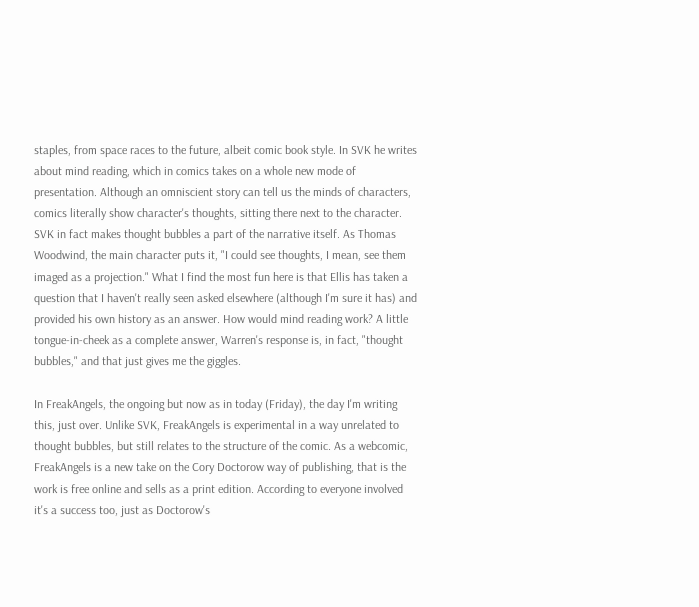staples, from space races to the future, albeit comic book style. In SVK he writes about mind reading, which in comics takes on a whole new mode of presentation. Although an omniscient story can tell us the minds of characters, comics literally show character's thoughts, sitting there next to the character. SVK in fact makes thought bubbles a part of the narrative itself. As Thomas Woodwind, the main character puts it, "I could see thoughts, I mean, see them imaged as a projection." What I find the most fun here is that Ellis has taken a question that I haven't really seen asked elsewhere (although I'm sure it has) and provided his own history as an answer. How would mind reading work? A little tongue-in-cheek as a complete answer, Warren's response is, in fact, "thought bubbles," and that just gives me the giggles.

In FreakAngels, the ongoing but now as in today (Friday), the day I'm writing this, just over. Unlike SVK, FreakAngels is experimental in a way unrelated to thought bubbles, but still relates to the structure of the comic. As a webcomic, FreakAngels is a new take on the Cory Doctorow way of publishing, that is the work is free online and sells as a print edition. According to everyone involved it's a success too, just as Doctorow's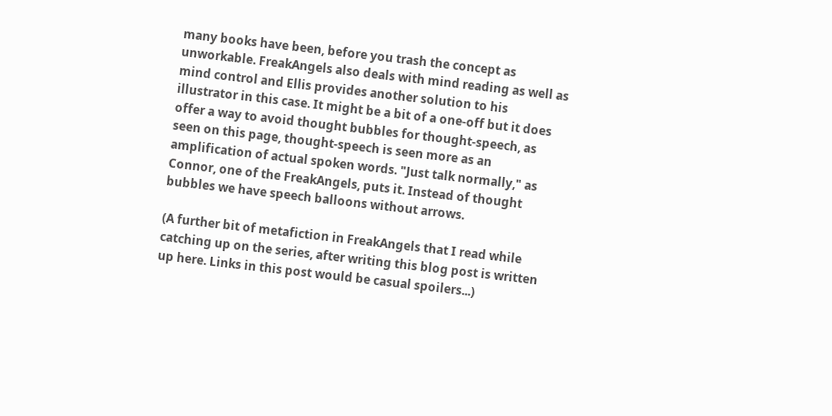many books have been, before you trash the concept as unworkable. FreakAngels also deals with mind reading as well as mind control and Ellis provides another solution to his illustrator in this case. It might be a bit of a one-off but it does offer a way to avoid thought bubbles for thought-speech, as seen on this page, thought-speech is seen more as an amplification of actual spoken words. "Just talk normally," as Connor, one of the FreakAngels, puts it. Instead of thought bubbles we have speech balloons without arrows.

(A further bit of metafiction in FreakAngels that I read while catching up on the series, after writing this blog post is written up here. Links in this post would be casual spoilers...)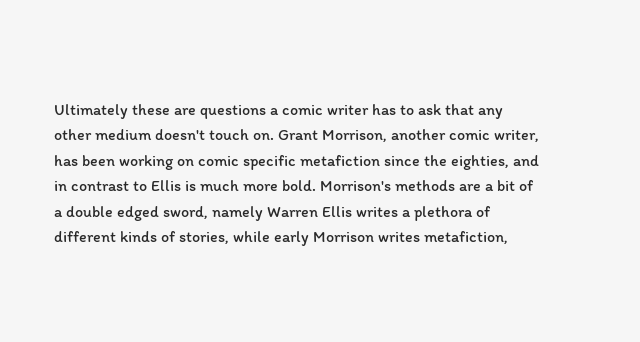Ultimately these are questions a comic writer has to ask that any other medium doesn't touch on. Grant Morrison, another comic writer, has been working on comic specific metafiction since the eighties, and in contrast to Ellis is much more bold. Morrison's methods are a bit of a double edged sword, namely Warren Ellis writes a plethora of different kinds of stories, while early Morrison writes metafiction,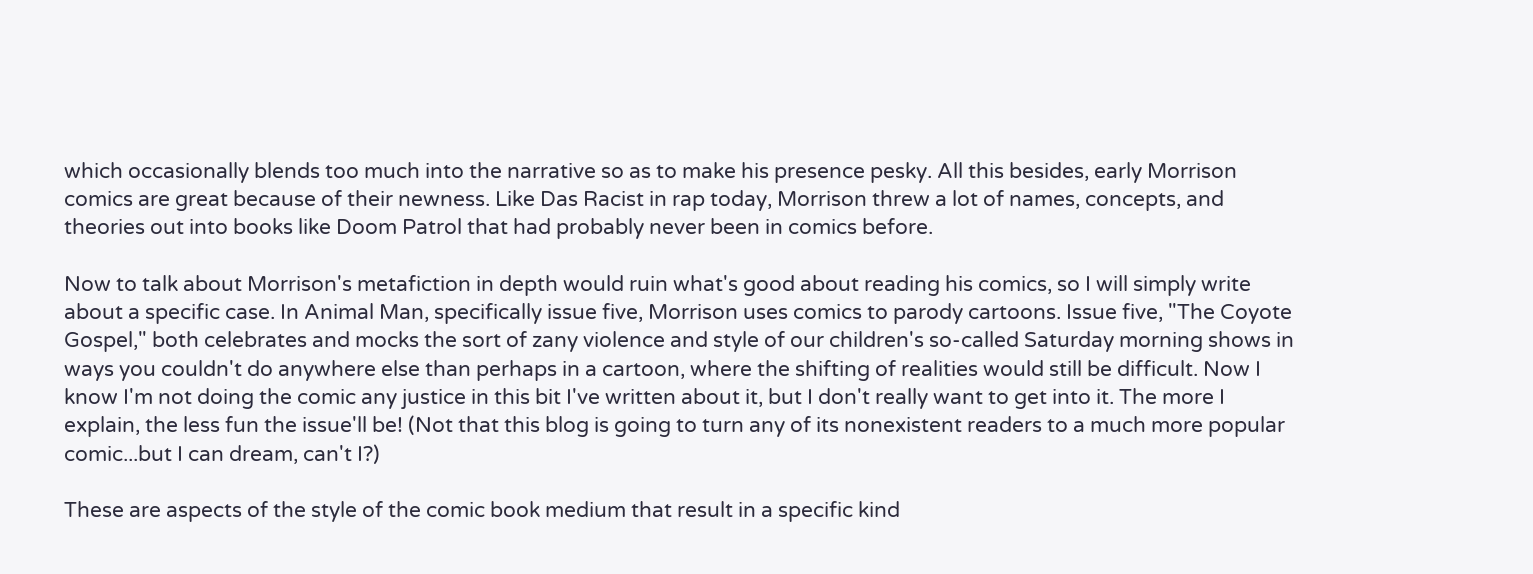which occasionally blends too much into the narrative so as to make his presence pesky. All this besides, early Morrison comics are great because of their newness. Like Das Racist in rap today, Morrison threw a lot of names, concepts, and theories out into books like Doom Patrol that had probably never been in comics before.

Now to talk about Morrison's metafiction in depth would ruin what's good about reading his comics, so I will simply write about a specific case. In Animal Man, specifically issue five, Morrison uses comics to parody cartoons. Issue five, "The Coyote Gospel," both celebrates and mocks the sort of zany violence and style of our children's so-called Saturday morning shows in ways you couldn't do anywhere else than perhaps in a cartoon, where the shifting of realities would still be difficult. Now I know I'm not doing the comic any justice in this bit I've written about it, but I don't really want to get into it. The more I explain, the less fun the issue'll be! (Not that this blog is going to turn any of its nonexistent readers to a much more popular comic...but I can dream, can't I?)

These are aspects of the style of the comic book medium that result in a specific kind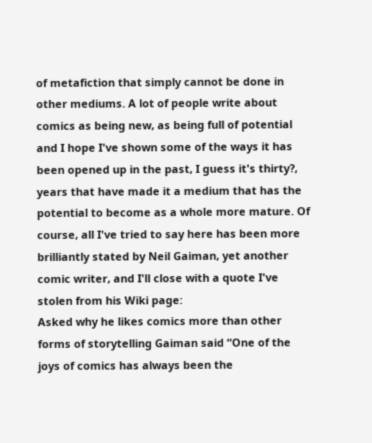of metafiction that simply cannot be done in other mediums. A lot of people write about comics as being new, as being full of potential and I hope I've shown some of the ways it has been opened up in the past, I guess it's thirty?, years that have made it a medium that has the potential to become as a whole more mature. Of course, all I've tried to say here has been more brilliantly stated by Neil Gaiman, yet another comic writer, and I'll close with a quote I've stolen from his Wiki page:
Asked why he likes comics more than other forms of storytelling Gaiman said “One of the joys of comics has always been the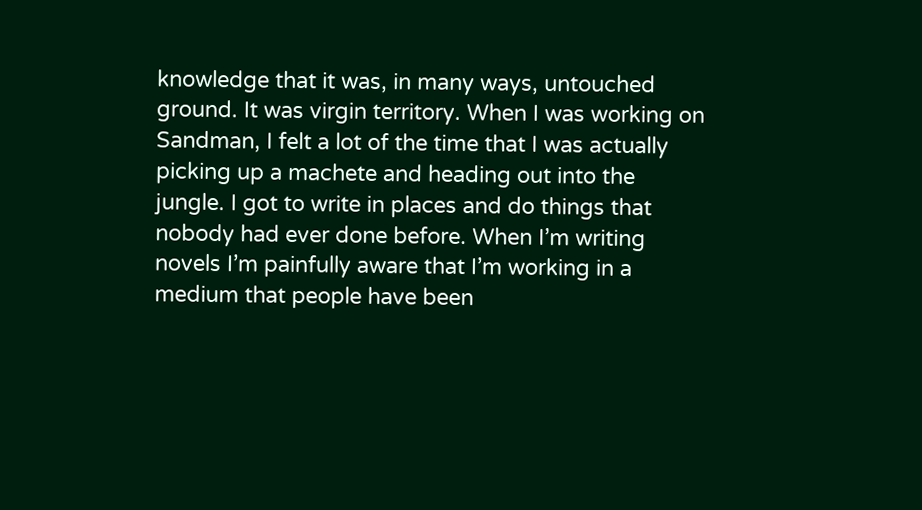knowledge that it was, in many ways, untouched ground. It was virgin territory. When I was working on Sandman, I felt a lot of the time that I was actually picking up a machete and heading out into the jungle. I got to write in places and do things that nobody had ever done before. When I’m writing novels I’m painfully aware that I’m working in a medium that people have been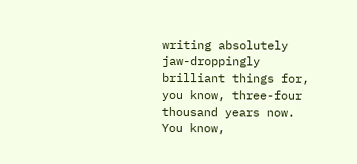writing absolutely jaw-droppingly brilliant things for, you know, three-four thousand years now. You know,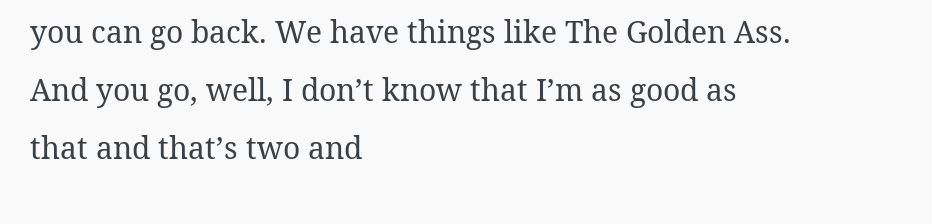you can go back. We have things like The Golden Ass. And you go, well, I don’t know that I’m as good as that and that’s two and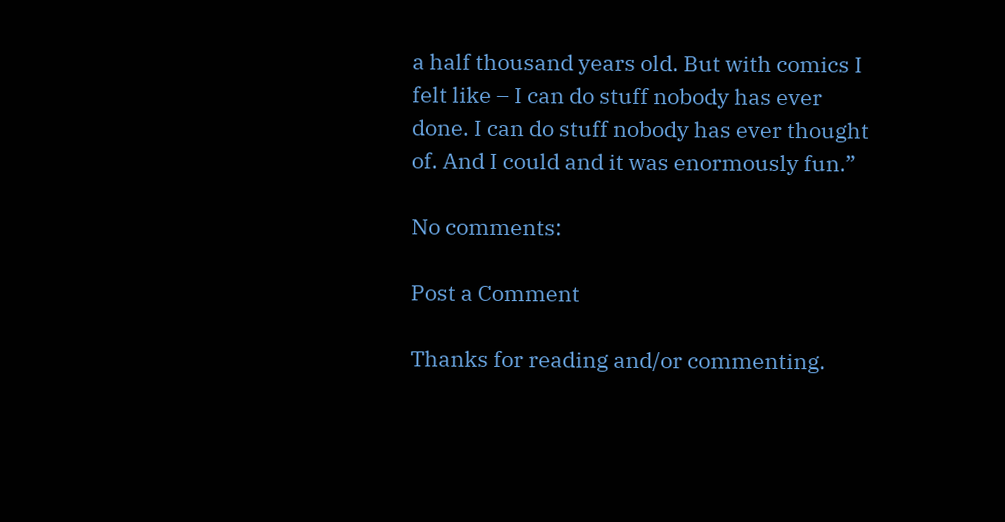a half thousand years old. But with comics I felt like – I can do stuff nobody has ever done. I can do stuff nobody has ever thought of. And I could and it was enormously fun.”

No comments:

Post a Comment

Thanks for reading and/or commenting.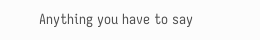Anything you have to say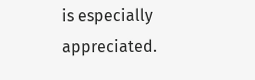is especially appreciated.